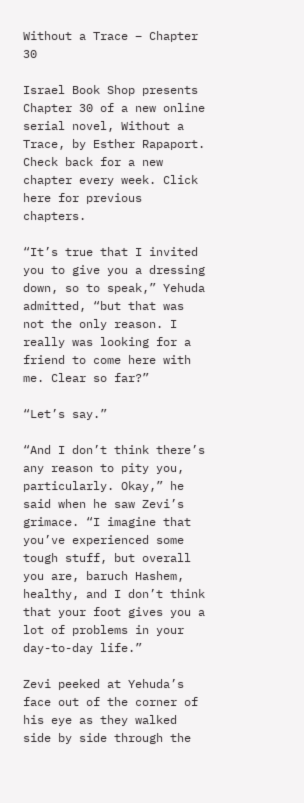Without a Trace – Chapter 30

Israel Book Shop presents Chapter 30 of a new online serial novel, Without a Trace, by Esther Rapaport. Check back for a new chapter every week. Click here for previous chapters.

“It’s true that I invited you to give you a dressing down, so to speak,” Yehuda admitted, “but that was not the only reason. I really was looking for a friend to come here with me. Clear so far?”

“Let’s say.”

“And I don’t think there’s any reason to pity you, particularly. Okay,” he said when he saw Zevi’s grimace. “I imagine that you’ve experienced some tough stuff, but overall you are, baruch Hashem, healthy, and I don’t think that your foot gives you a lot of problems in your day-to-day life.”

Zevi peeked at Yehuda’s face out of the corner of his eye as they walked side by side through the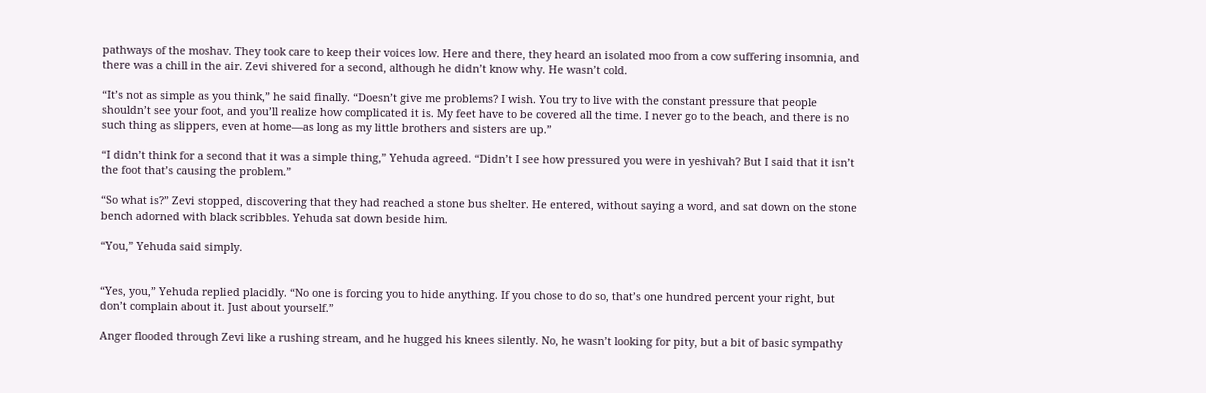pathways of the moshav. They took care to keep their voices low. Here and there, they heard an isolated moo from a cow suffering insomnia, and there was a chill in the air. Zevi shivered for a second, although he didn’t know why. He wasn’t cold.

“It’s not as simple as you think,” he said finally. “Doesn’t give me problems? I wish. You try to live with the constant pressure that people shouldn’t see your foot, and you’ll realize how complicated it is. My feet have to be covered all the time. I never go to the beach, and there is no such thing as slippers, even at home—as long as my little brothers and sisters are up.”

“I didn’t think for a second that it was a simple thing,” Yehuda agreed. “Didn’t I see how pressured you were in yeshivah? But I said that it isn’t the foot that’s causing the problem.”

“So what is?” Zevi stopped, discovering that they had reached a stone bus shelter. He entered, without saying a word, and sat down on the stone bench adorned with black scribbles. Yehuda sat down beside him.

“You,” Yehuda said simply.


“Yes, you,” Yehuda replied placidly. “No one is forcing you to hide anything. If you chose to do so, that’s one hundred percent your right, but don’t complain about it. Just about yourself.”

Anger flooded through Zevi like a rushing stream, and he hugged his knees silently. No, he wasn’t looking for pity, but a bit of basic sympathy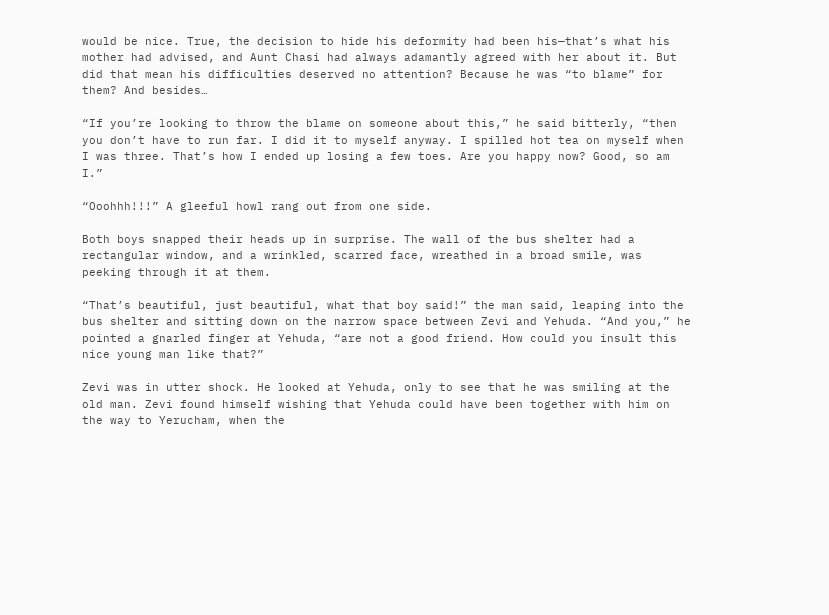would be nice. True, the decision to hide his deformity had been his—that’s what his mother had advised, and Aunt Chasi had always adamantly agreed with her about it. But did that mean his difficulties deserved no attention? Because he was “to blame” for them? And besides…

“If you’re looking to throw the blame on someone about this,” he said bitterly, “then you don’t have to run far. I did it to myself anyway. I spilled hot tea on myself when I was three. That’s how I ended up losing a few toes. Are you happy now? Good, so am I.”

“Ooohhh!!!” A gleeful howl rang out from one side.

Both boys snapped their heads up in surprise. The wall of the bus shelter had a rectangular window, and a wrinkled, scarred face, wreathed in a broad smile, was peeking through it at them.

“That’s beautiful, just beautiful, what that boy said!” the man said, leaping into the bus shelter and sitting down on the narrow space between Zevi and Yehuda. “And you,” he pointed a gnarled finger at Yehuda, “are not a good friend. How could you insult this nice young man like that?”

Zevi was in utter shock. He looked at Yehuda, only to see that he was smiling at the old man. Zevi found himself wishing that Yehuda could have been together with him on the way to Yerucham, when the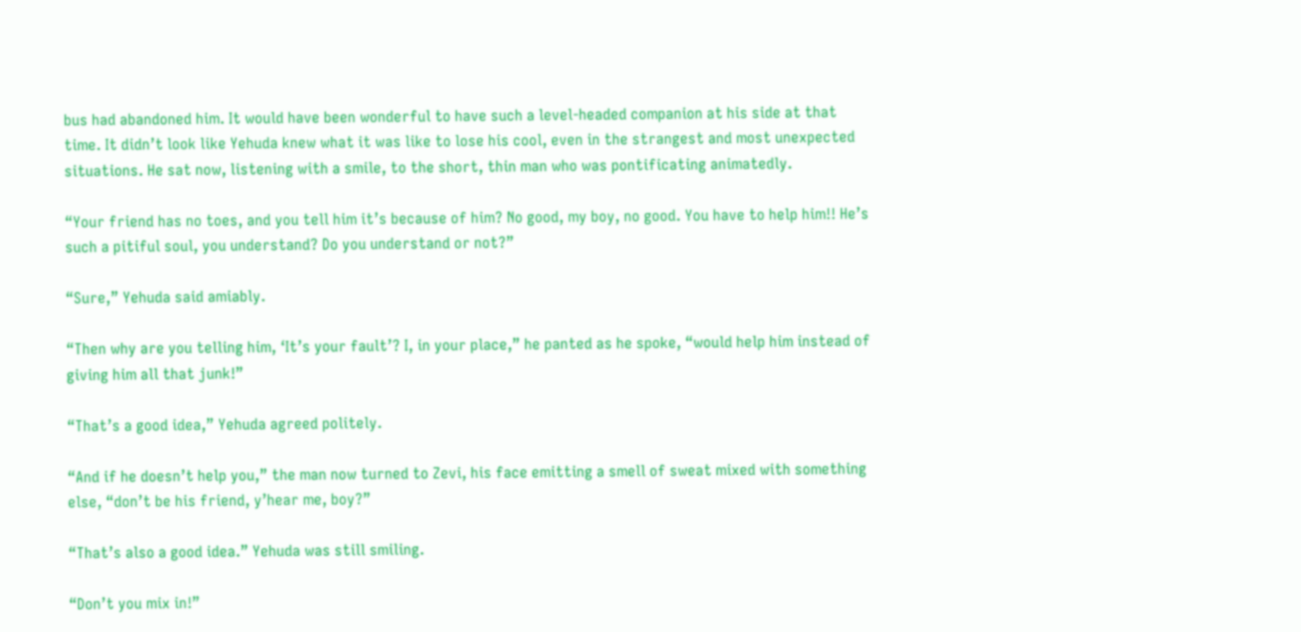bus had abandoned him. It would have been wonderful to have such a level-headed companion at his side at that time. It didn’t look like Yehuda knew what it was like to lose his cool, even in the strangest and most unexpected situations. He sat now, listening with a smile, to the short, thin man who was pontificating animatedly.

“Your friend has no toes, and you tell him it’s because of him? No good, my boy, no good. You have to help him!! He’s such a pitiful soul, you understand? Do you understand or not?”

“Sure,” Yehuda said amiably.

“Then why are you telling him, ‘It’s your fault’? I, in your place,” he panted as he spoke, “would help him instead of giving him all that junk!”

“That’s a good idea,” Yehuda agreed politely.

“And if he doesn’t help you,” the man now turned to Zevi, his face emitting a smell of sweat mixed with something else, “don’t be his friend, y’hear me, boy?”

“That’s also a good idea.” Yehuda was still smiling.

“Don’t you mix in!”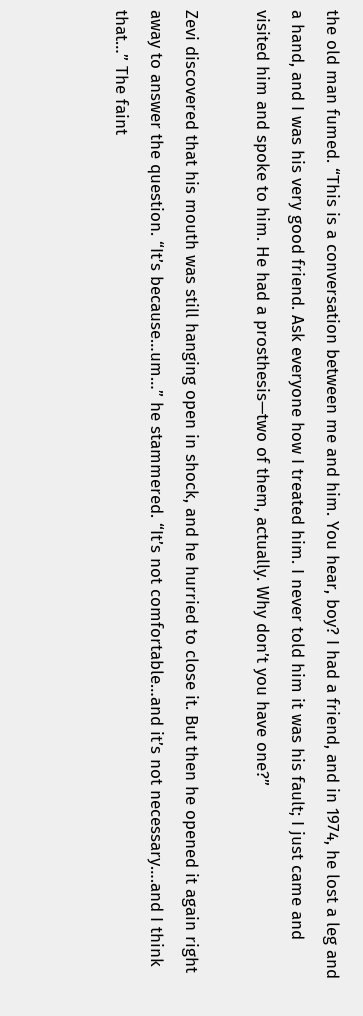the old man fumed. “This is a conversation between me and him. You hear, boy? I had a friend, and in 1974, he lost a leg and a hand, and I was his very good friend. Ask everyone how I treated him. I never told him it was his fault; I just came and visited him and spoke to him. He had a prosthesis—two of them, actually. Why don’t you have one?”

Zevi discovered that his mouth was still hanging open in shock, and he hurried to close it. But then he opened it again right away to answer the question. “It’s because…um…” he stammered. “It’s not comfortable…and it’s not necessary….and I think that…” The faint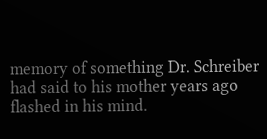memory of something Dr. Schreiber had said to his mother years ago flashed in his mind.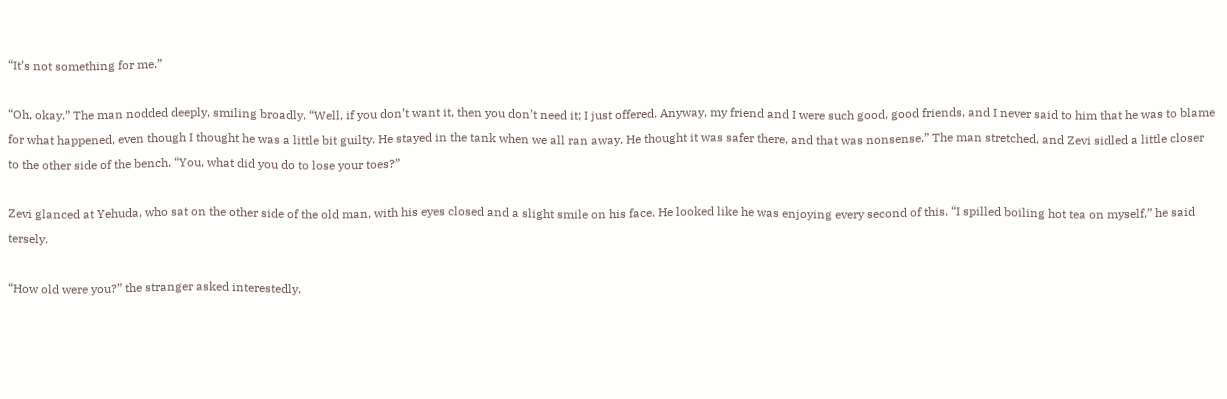“It’s not something for me.”

“Oh, okay.” The man nodded deeply, smiling broadly. “Well, if you don’t want it, then you don’t need it; I just offered. Anyway, my friend and I were such good, good friends, and I never said to him that he was to blame for what happened, even though I thought he was a little bit guilty. He stayed in the tank when we all ran away. He thought it was safer there, and that was nonsense.” The man stretched, and Zevi sidled a little closer to the other side of the bench. “You, what did you do to lose your toes?”

Zevi glanced at Yehuda, who sat on the other side of the old man, with his eyes closed and a slight smile on his face. He looked like he was enjoying every second of this. “I spilled boiling hot tea on myself,” he said tersely.

“How old were you?” the stranger asked interestedly.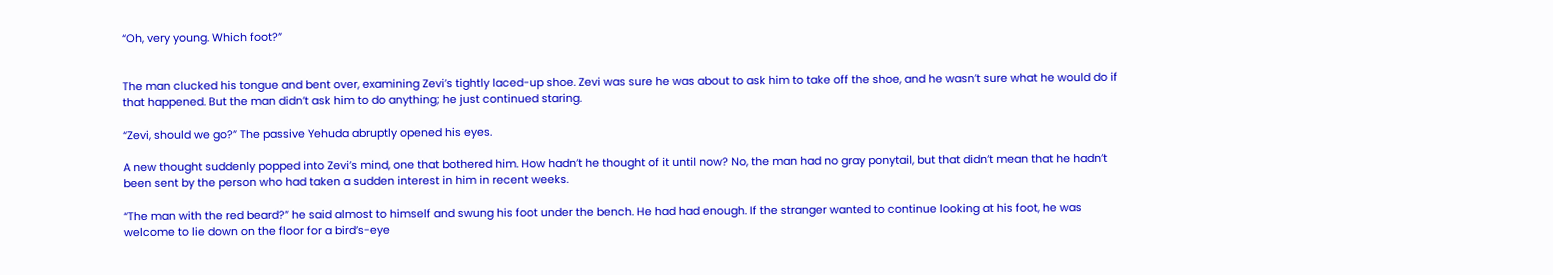“Oh, very young. Which foot?”


The man clucked his tongue and bent over, examining Zevi’s tightly laced-up shoe. Zevi was sure he was about to ask him to take off the shoe, and he wasn’t sure what he would do if that happened. But the man didn’t ask him to do anything; he just continued staring.

“Zevi, should we go?” The passive Yehuda abruptly opened his eyes.

A new thought suddenly popped into Zevi’s mind, one that bothered him. How hadn’t he thought of it until now? No, the man had no gray ponytail, but that didn’t mean that he hadn’t been sent by the person who had taken a sudden interest in him in recent weeks.

“The man with the red beard?” he said almost to himself and swung his foot under the bench. He had had enough. If the stranger wanted to continue looking at his foot, he was welcome to lie down on the floor for a bird’s-eye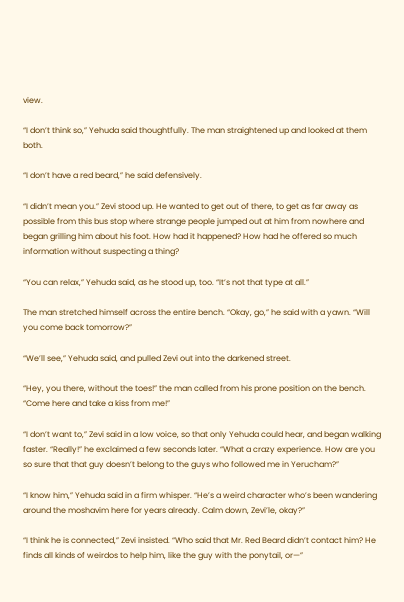view.

“I don’t think so,” Yehuda said thoughtfully. The man straightened up and looked at them both.

“I don’t have a red beard,” he said defensively.

“I didn’t mean you.” Zevi stood up. He wanted to get out of there, to get as far away as possible from this bus stop where strange people jumped out at him from nowhere and began grilling him about his foot. How had it happened? How had he offered so much information without suspecting a thing?

“You can relax,” Yehuda said, as he stood up, too. “It’s not that type at all.”

The man stretched himself across the entire bench. “Okay, go,” he said with a yawn. “Will you come back tomorrow?”

“We’ll see,” Yehuda said, and pulled Zevi out into the darkened street.

“Hey, you there, without the toes!” the man called from his prone position on the bench. “Come here and take a kiss from me!”

“I don’t want to,” Zevi said in a low voice, so that only Yehuda could hear, and began walking faster. “Really!” he exclaimed a few seconds later. “What a crazy experience. How are you so sure that that guy doesn’t belong to the guys who followed me in Yerucham?”

“I know him,” Yehuda said in a firm whisper. “He’s a weird character who’s been wandering around the moshavim here for years already. Calm down, Zevi’le, okay?”

“I think he is connected,” Zevi insisted. “Who said that Mr. Red Beard didn’t contact him? He finds all kinds of weirdos to help him, like the guy with the ponytail, or—”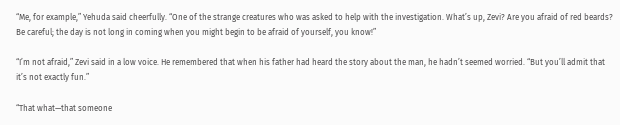“Me, for example,” Yehuda said cheerfully. “One of the strange creatures who was asked to help with the investigation. What’s up, Zevi? Are you afraid of red beards? Be careful; the day is not long in coming when you might begin to be afraid of yourself, you know!”

“I’m not afraid,” Zevi said in a low voice. He remembered that when his father had heard the story about the man, he hadn’t seemed worried. “But you’ll admit that it’s not exactly fun.”

“That what—that someone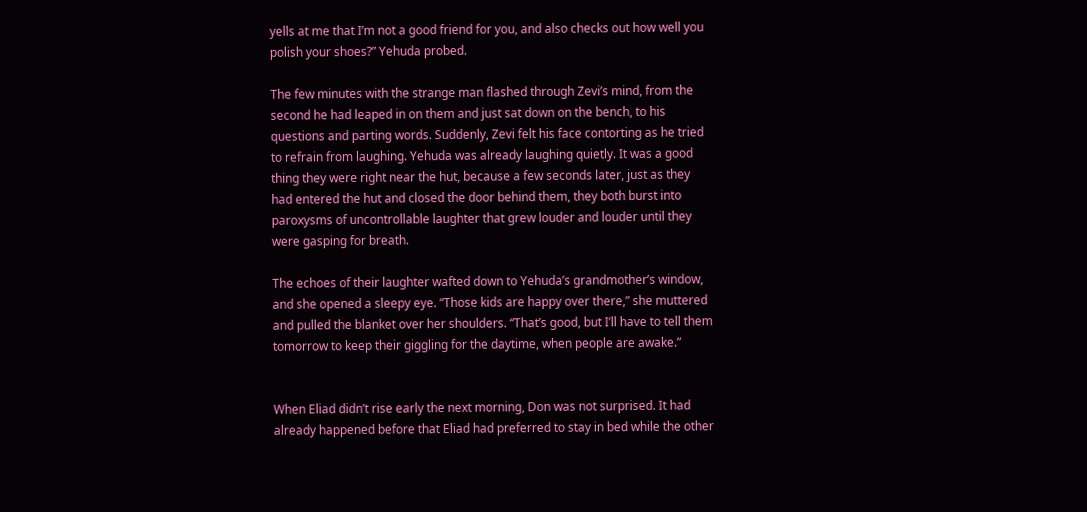yells at me that I’m not a good friend for you, and also checks out how well you polish your shoes?” Yehuda probed.

The few minutes with the strange man flashed through Zevi’s mind, from the second he had leaped in on them and just sat down on the bench, to his questions and parting words. Suddenly, Zevi felt his face contorting as he tried to refrain from laughing. Yehuda was already laughing quietly. It was a good thing they were right near the hut, because a few seconds later, just as they had entered the hut and closed the door behind them, they both burst into paroxysms of uncontrollable laughter that grew louder and louder until they were gasping for breath.

The echoes of their laughter wafted down to Yehuda’s grandmother’s window, and she opened a sleepy eye. “Those kids are happy over there,” she muttered and pulled the blanket over her shoulders. “That’s good, but I’ll have to tell them tomorrow to keep their giggling for the daytime, when people are awake.”


When Eliad didn’t rise early the next morning, Don was not surprised. It had already happened before that Eliad had preferred to stay in bed while the other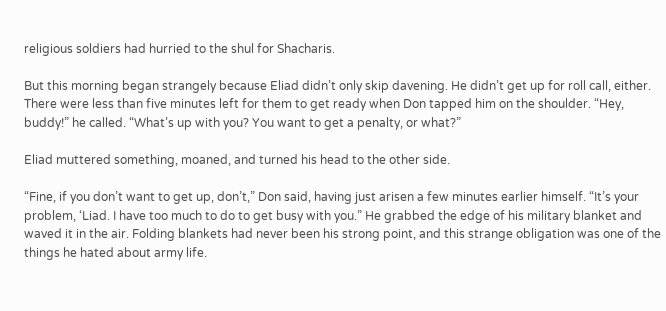religious soldiers had hurried to the shul for Shacharis.

But this morning began strangely because Eliad didn’t only skip davening. He didn’t get up for roll call, either. There were less than five minutes left for them to get ready when Don tapped him on the shoulder. “Hey, buddy!” he called. “What’s up with you? You want to get a penalty, or what?”

Eliad muttered something, moaned, and turned his head to the other side.

“Fine, if you don’t want to get up, don’t,” Don said, having just arisen a few minutes earlier himself. “It’s your problem, ‘Liad. I have too much to do to get busy with you.” He grabbed the edge of his military blanket and waved it in the air. Folding blankets had never been his strong point, and this strange obligation was one of the things he hated about army life.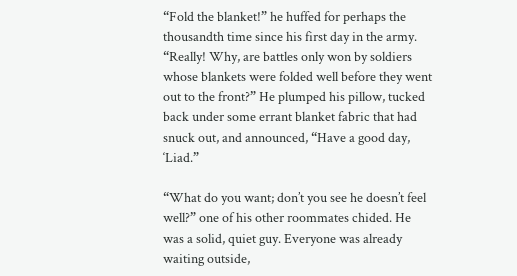“Fold the blanket!” he huffed for perhaps the thousandth time since his first day in the army. “Really! Why, are battles only won by soldiers whose blankets were folded well before they went out to the front?” He plumped his pillow, tucked back under some errant blanket fabric that had snuck out, and announced, “Have a good day, ‘Liad.”

“What do you want; don’t you see he doesn’t feel well?” one of his other roommates chided. He was a solid, quiet guy. Everyone was already waiting outside,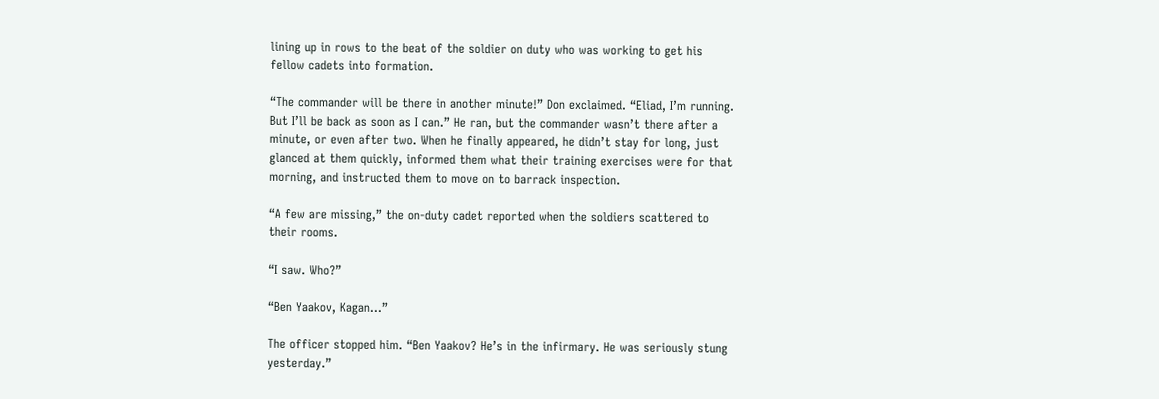lining up in rows to the beat of the soldier on duty who was working to get his fellow cadets into formation.

“The commander will be there in another minute!” Don exclaimed. “Eliad, I’m running. But I’ll be back as soon as I can.” He ran, but the commander wasn’t there after a minute, or even after two. When he finally appeared, he didn’t stay for long, just glanced at them quickly, informed them what their training exercises were for that morning, and instructed them to move on to barrack inspection.

“A few are missing,” the on-duty cadet reported when the soldiers scattered to their rooms.

“I saw. Who?”

“Ben Yaakov, Kagan…”

The officer stopped him. “Ben Yaakov? He’s in the infirmary. He was seriously stung yesterday.”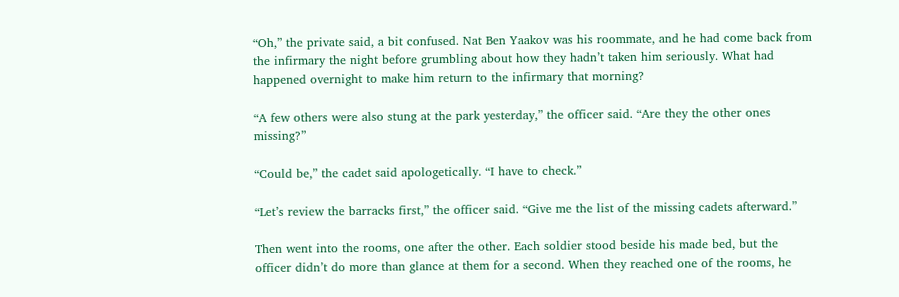“Oh,” the private said, a bit confused. Nat Ben Yaakov was his roommate, and he had come back from the infirmary the night before grumbling about how they hadn’t taken him seriously. What had happened overnight to make him return to the infirmary that morning?

“A few others were also stung at the park yesterday,” the officer said. “Are they the other ones missing?”

“Could be,” the cadet said apologetically. “I have to check.”

“Let’s review the barracks first,” the officer said. “Give me the list of the missing cadets afterward.”

Then went into the rooms, one after the other. Each soldier stood beside his made bed, but the officer didn’t do more than glance at them for a second. When they reached one of the rooms, he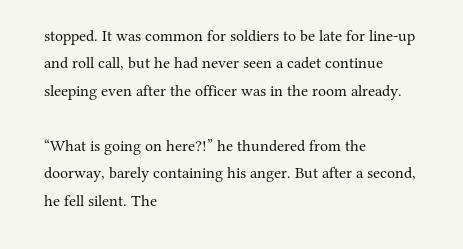stopped. It was common for soldiers to be late for line-up and roll call, but he had never seen a cadet continue sleeping even after the officer was in the room already.

“What is going on here?!” he thundered from the doorway, barely containing his anger. But after a second, he fell silent. The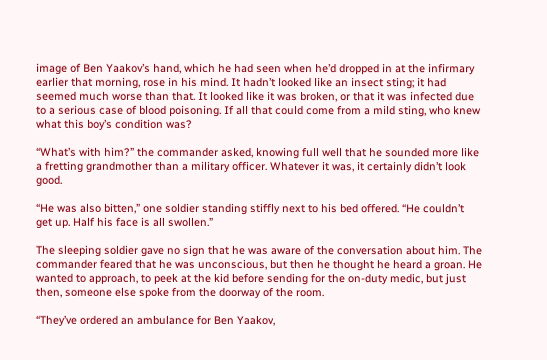image of Ben Yaakov’s hand, which he had seen when he’d dropped in at the infirmary earlier that morning, rose in his mind. It hadn’t looked like an insect sting; it had seemed much worse than that. It looked like it was broken, or that it was infected due to a serious case of blood poisoning. If all that could come from a mild sting, who knew what this boy’s condition was?

“What’s with him?” the commander asked, knowing full well that he sounded more like a fretting grandmother than a military officer. Whatever it was, it certainly didn’t look good.

“He was also bitten,” one soldier standing stiffly next to his bed offered. “He couldn’t get up. Half his face is all swollen.”

The sleeping soldier gave no sign that he was aware of the conversation about him. The commander feared that he was unconscious, but then he thought he heard a groan. He wanted to approach, to peek at the kid before sending for the on-duty medic, but just then, someone else spoke from the doorway of the room.

“They’ve ordered an ambulance for Ben Yaakov,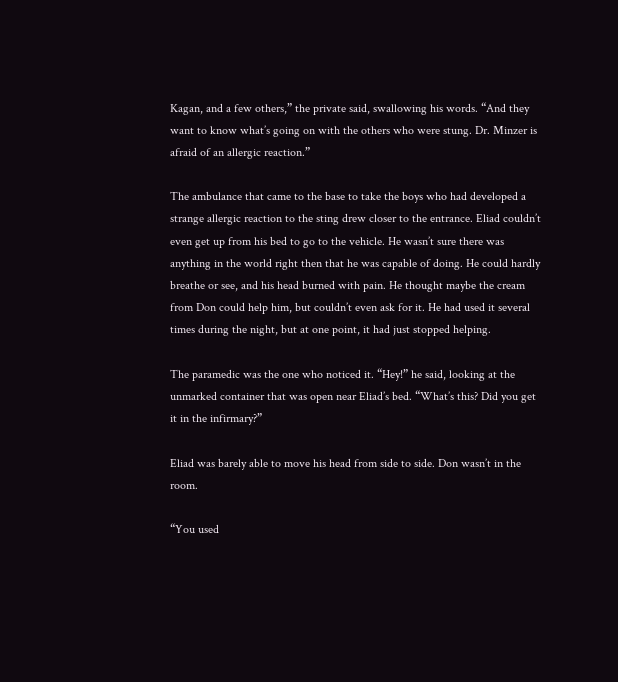Kagan, and a few others,” the private said, swallowing his words. “And they want to know what’s going on with the others who were stung. Dr. Minzer is afraid of an allergic reaction.”

The ambulance that came to the base to take the boys who had developed a strange allergic reaction to the sting drew closer to the entrance. Eliad couldn’t even get up from his bed to go to the vehicle. He wasn’t sure there was anything in the world right then that he was capable of doing. He could hardly breathe or see, and his head burned with pain. He thought maybe the cream from Don could help him, but couldn’t even ask for it. He had used it several times during the night, but at one point, it had just stopped helping.

The paramedic was the one who noticed it. “Hey!” he said, looking at the unmarked container that was open near Eliad’s bed. “What’s this? Did you get it in the infirmary?”

Eliad was barely able to move his head from side to side. Don wasn’t in the room.

“You used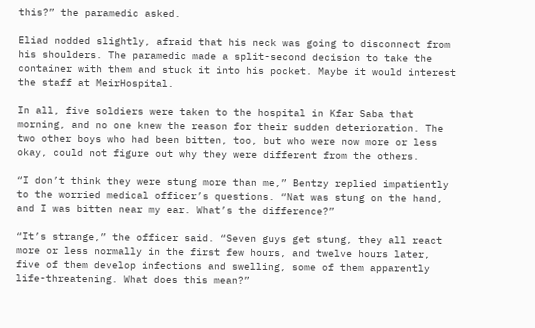this?” the paramedic asked.

Eliad nodded slightly, afraid that his neck was going to disconnect from his shoulders. The paramedic made a split-second decision to take the container with them and stuck it into his pocket. Maybe it would interest the staff at MeirHospital.

In all, five soldiers were taken to the hospital in Kfar Saba that morning, and no one knew the reason for their sudden deterioration. The two other boys who had been bitten, too, but who were now more or less okay, could not figure out why they were different from the others.

“I don’t think they were stung more than me,” Bentzy replied impatiently to the worried medical officer’s questions. “Nat was stung on the hand, and I was bitten near my ear. What’s the difference?”

“It’s strange,” the officer said. “Seven guys get stung, they all react more or less normally in the first few hours, and twelve hours later, five of them develop infections and swelling, some of them apparently life-threatening. What does this mean?”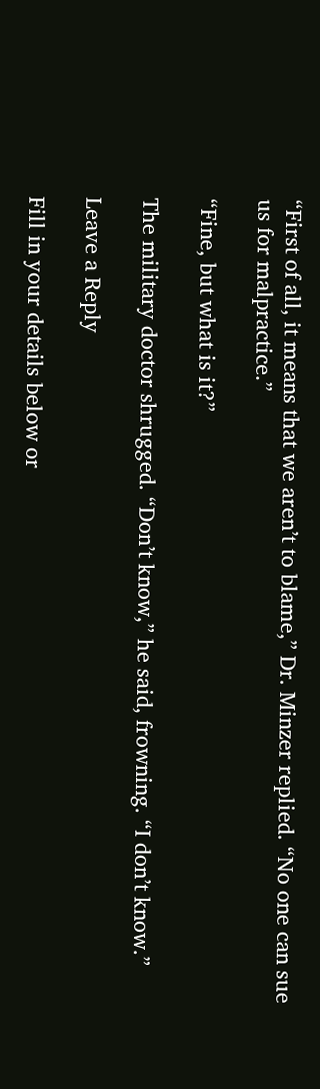“First of all, it means that we aren’t to blame,” Dr. Minzer replied. “No one can sue us for malpractice.”

“Fine, but what is it?”

The military doctor shrugged. “Don’t know,” he said, frowning. “I don’t know.”

Leave a Reply

Fill in your details below or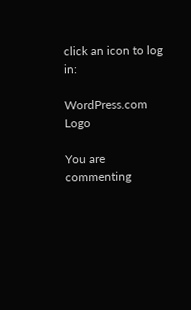click an icon to log in:

WordPress.com Logo

You are commenting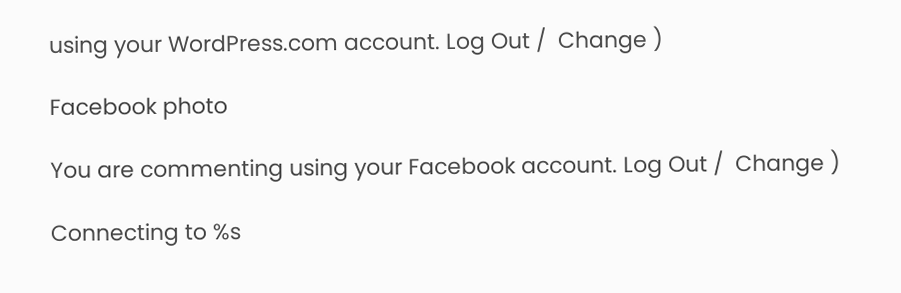using your WordPress.com account. Log Out /  Change )

Facebook photo

You are commenting using your Facebook account. Log Out /  Change )

Connecting to %s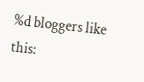%d bloggers like this: